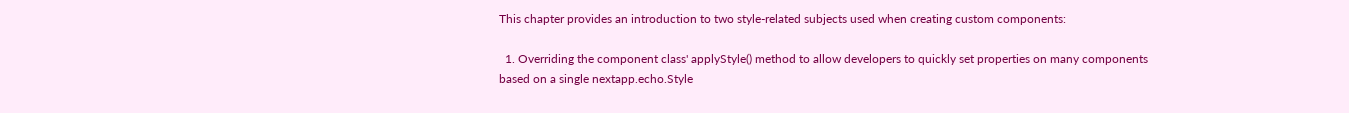This chapter provides an introduction to two style-related subjects used when creating custom components:

  1. Overriding the component class' applyStyle() method to allow developers to quickly set properties on many components based on a single nextapp.echo.Style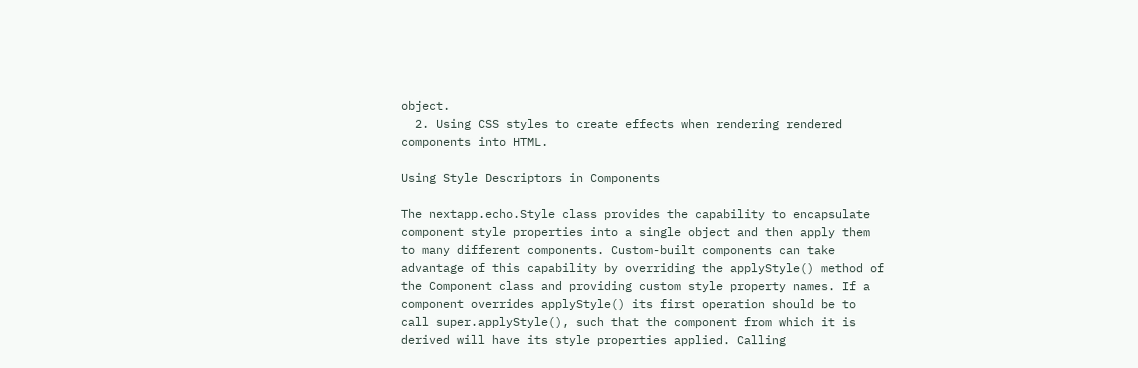object.
  2. Using CSS styles to create effects when rendering rendered components into HTML.

Using Style Descriptors in Components

The nextapp.echo.Style class provides the capability to encapsulate component style properties into a single object and then apply them to many different components. Custom-built components can take advantage of this capability by overriding the applyStyle() method of the Component class and providing custom style property names. If a component overrides applyStyle() its first operation should be to call super.applyStyle(), such that the component from which it is derived will have its style properties applied. Calling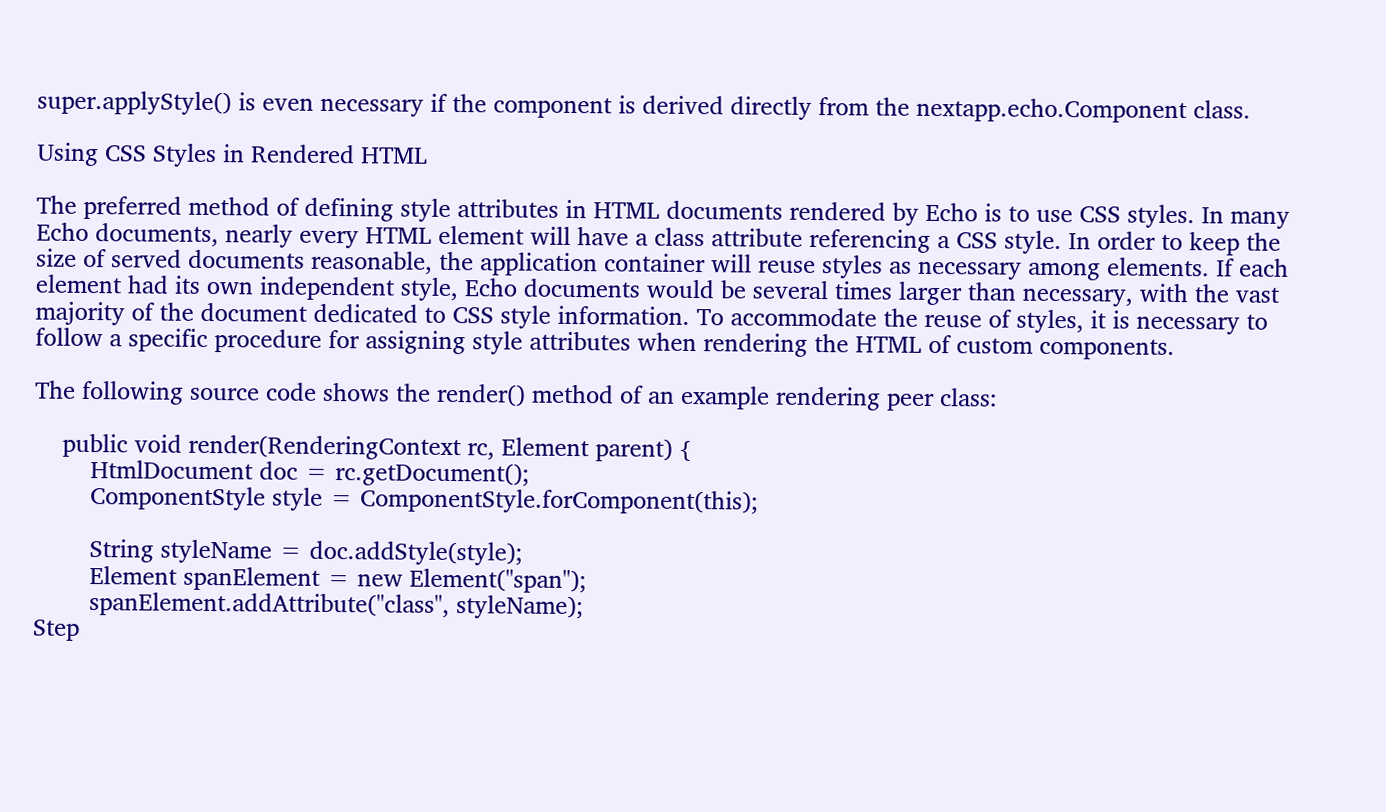super.applyStyle() is even necessary if the component is derived directly from the nextapp.echo.Component class.

Using CSS Styles in Rendered HTML

The preferred method of defining style attributes in HTML documents rendered by Echo is to use CSS styles. In many Echo documents, nearly every HTML element will have a class attribute referencing a CSS style. In order to keep the size of served documents reasonable, the application container will reuse styles as necessary among elements. If each element had its own independent style, Echo documents would be several times larger than necessary, with the vast majority of the document dedicated to CSS style information. To accommodate the reuse of styles, it is necessary to follow a specific procedure for assigning style attributes when rendering the HTML of custom components.

The following source code shows the render() method of an example rendering peer class:

    public void render(RenderingContext rc, Element parent) {
        HtmlDocument doc = rc.getDocument();
        ComponentStyle style = ComponentStyle.forComponent(this);

        String styleName = doc.addStyle(style);
        Element spanElement = new Element("span");
        spanElement.addAttribute("class", styleName);
Step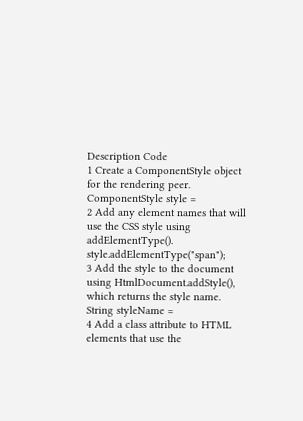Description Code
1 Create a ComponentStyle object for the rendering peer. ComponentStyle style =
2 Add any element names that will use the CSS style using addElementType(). style.addElementType("span");
3 Add the style to the document using HtmlDocument.addStyle(), which returns the style name. String styleName =
4 Add a class attribute to HTML elements that use the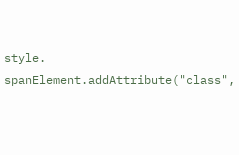style. spanElement.addAttribute("class",